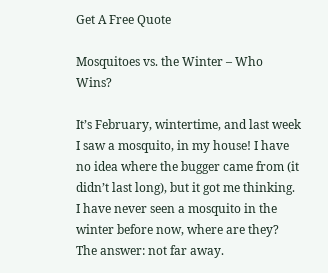Get A Free Quote

Mosquitoes vs. the Winter – Who Wins?

It’s February, wintertime, and last week I saw a mosquito, in my house! I have no idea where the bugger came from (it didn’t last long), but it got me thinking. I have never seen a mosquito in the winter before now, where are they? The answer: not far away.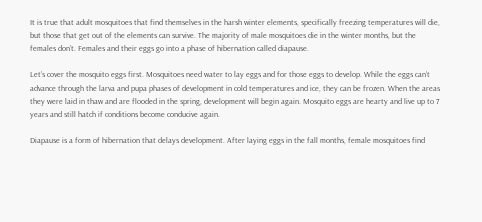It is true that adult mosquitoes that find themselves in the harsh winter elements, specifically freezing temperatures will die, but those that get out of the elements can survive. The majority of male mosquitoes die in the winter months, but the females don’t. Females and their eggs go into a phase of hibernation called diapause.

Let’s cover the mosquito eggs first. Mosquitoes need water to lay eggs and for those eggs to develop. While the eggs can’t advance through the larva and pupa phases of development in cold temperatures and ice, they can be frozen. When the areas they were laid in thaw and are flooded in the spring, development will begin again. Mosquito eggs are hearty and live up to 7 years and still hatch if conditions become conducive again.

Diapause is a form of hibernation that delays development. After laying eggs in the fall months, female mosquitoes find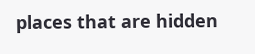places that are hidden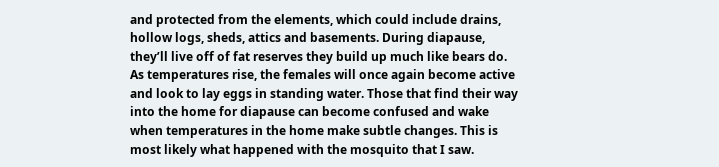and protected from the elements, which could include drains, hollow logs, sheds, attics and basements. During diapause, they’ll live off of fat reserves they build up much like bears do. As temperatures rise, the females will once again become active and look to lay eggs in standing water. Those that find their way into the home for diapause can become confused and wake when temperatures in the home make subtle changes. This is most likely what happened with the mosquito that I saw.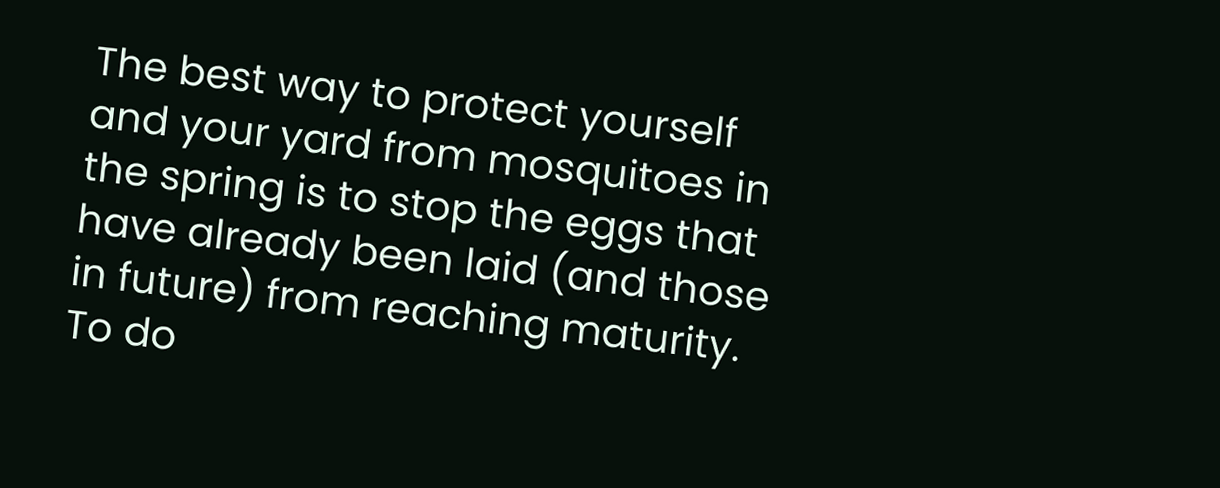The best way to protect yourself and your yard from mosquitoes in the spring is to stop the eggs that have already been laid (and those in future) from reaching maturity. To do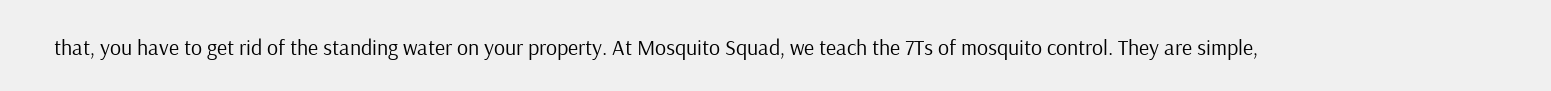that, you have to get rid of the standing water on your property. At Mosquito Squad, we teach the 7Ts of mosquito control. They are simple,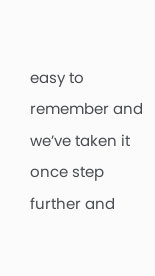easy to remember and we’ve taken it once step further and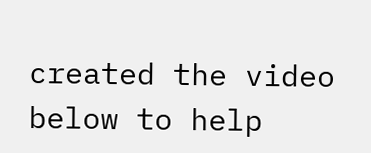created the video below to help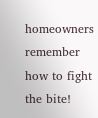homeowners remember how to fight the bite!